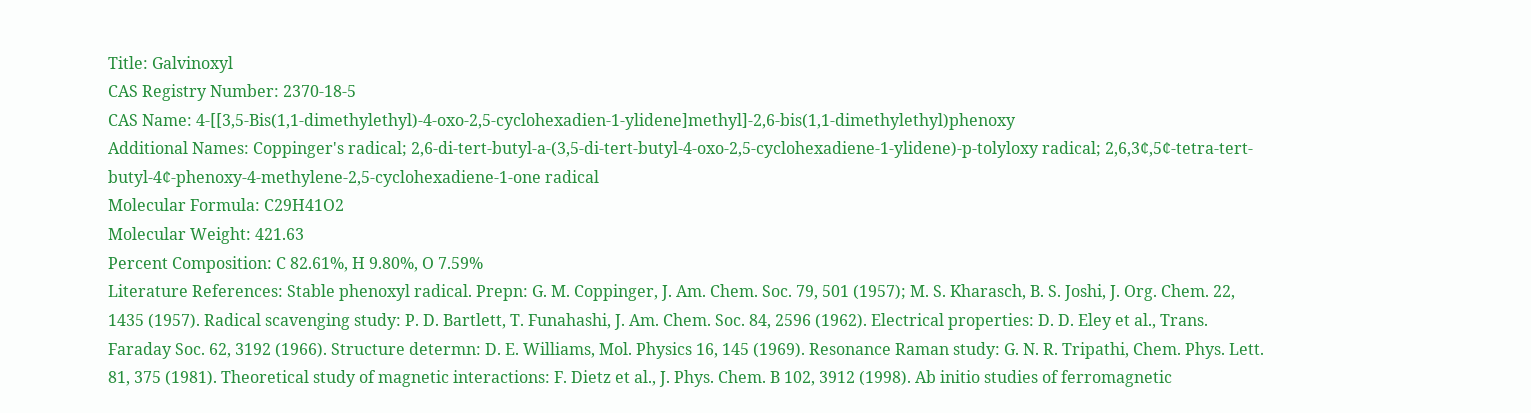Title: Galvinoxyl
CAS Registry Number: 2370-18-5
CAS Name: 4-[[3,5-Bis(1,1-dimethylethyl)-4-oxo-2,5-cyclohexadien-1-ylidene]methyl]-2,6-bis(1,1-dimethylethyl)phenoxy
Additional Names: Coppinger's radical; 2,6-di-tert-butyl-a-(3,5-di-tert-butyl-4-oxo-2,5-cyclohexadiene-1-ylidene)-p-tolyloxy radical; 2,6,3¢,5¢-tetra-tert-butyl-4¢-phenoxy-4-methylene-2,5-cyclohexadiene-1-one radical
Molecular Formula: C29H41O2
Molecular Weight: 421.63
Percent Composition: C 82.61%, H 9.80%, O 7.59%
Literature References: Stable phenoxyl radical. Prepn: G. M. Coppinger, J. Am. Chem. Soc. 79, 501 (1957); M. S. Kharasch, B. S. Joshi, J. Org. Chem. 22, 1435 (1957). Radical scavenging study: P. D. Bartlett, T. Funahashi, J. Am. Chem. Soc. 84, 2596 (1962). Electrical properties: D. D. Eley et al., Trans. Faraday Soc. 62, 3192 (1966). Structure determn: D. E. Williams, Mol. Physics 16, 145 (1969). Resonance Raman study: G. N. R. Tripathi, Chem. Phys. Lett. 81, 375 (1981). Theoretical study of magnetic interactions: F. Dietz et al., J. Phys. Chem. B 102, 3912 (1998). Ab initio studies of ferromagnetic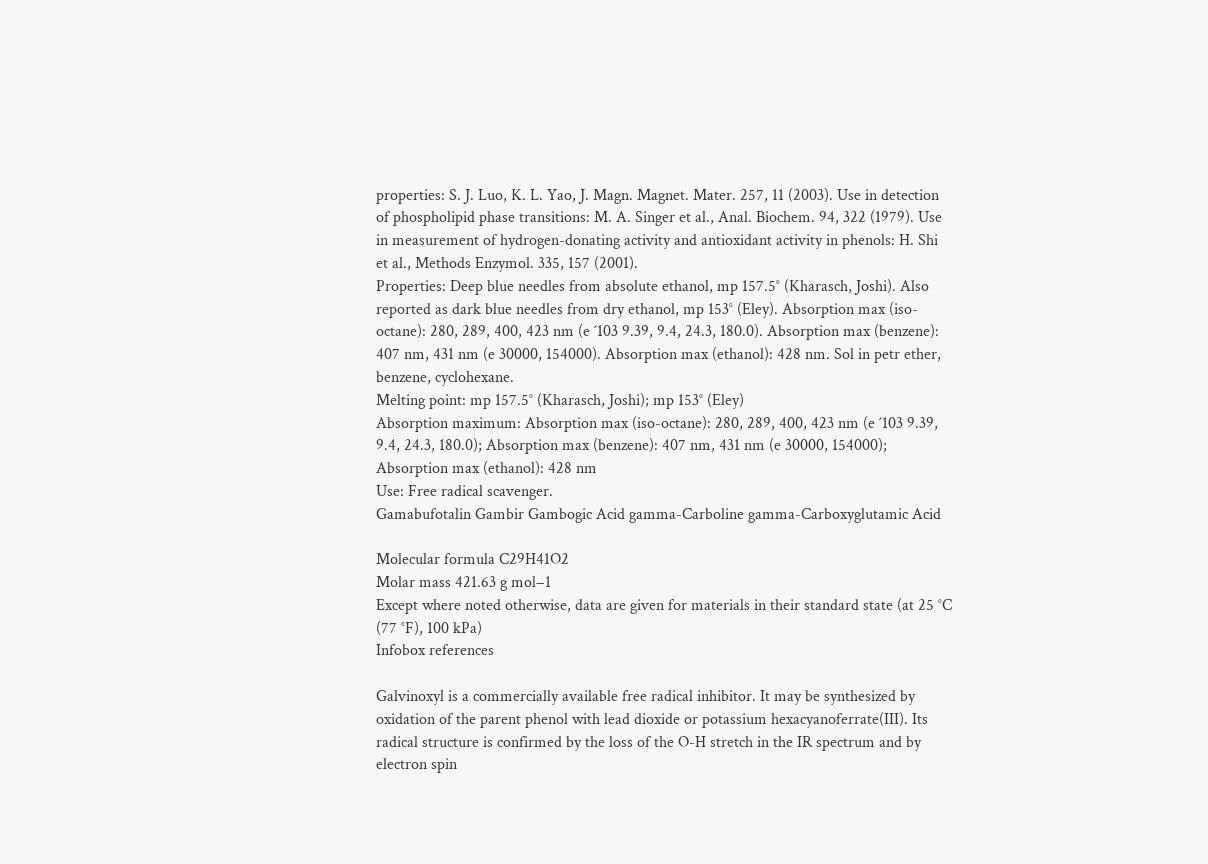properties: S. J. Luo, K. L. Yao, J. Magn. Magnet. Mater. 257, 11 (2003). Use in detection of phospholipid phase transitions: M. A. Singer et al., Anal. Biochem. 94, 322 (1979). Use in measurement of hydrogen-donating activity and antioxidant activity in phenols: H. Shi et al., Methods Enzymol. 335, 157 (2001).
Properties: Deep blue needles from absolute ethanol, mp 157.5° (Kharasch, Joshi). Also reported as dark blue needles from dry ethanol, mp 153° (Eley). Absorption max (iso-octane): 280, 289, 400, 423 nm (e ´103 9.39, 9.4, 24.3, 180.0). Absorption max (benzene): 407 nm, 431 nm (e 30000, 154000). Absorption max (ethanol): 428 nm. Sol in petr ether, benzene, cyclohexane.
Melting point: mp 157.5° (Kharasch, Joshi); mp 153° (Eley)
Absorption maximum: Absorption max (iso-octane): 280, 289, 400, 423 nm (e ´103 9.39, 9.4, 24.3, 180.0); Absorption max (benzene): 407 nm, 431 nm (e 30000, 154000); Absorption max (ethanol): 428 nm
Use: Free radical scavenger.
Gamabufotalin Gambir Gambogic Acid gamma-Carboline gamma-Carboxyglutamic Acid

Molecular formula C29H41O2
Molar mass 421.63 g mol−1
Except where noted otherwise, data are given for materials in their standard state (at 25 °C (77 °F), 100 kPa)
Infobox references

Galvinoxyl is a commercially available free radical inhibitor. It may be synthesized by oxidation of the parent phenol with lead dioxide or potassium hexacyanoferrate(III). Its radical structure is confirmed by the loss of the O-H stretch in the IR spectrum and by electron spin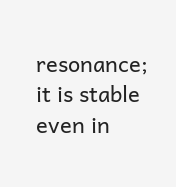resonance; it is stable even in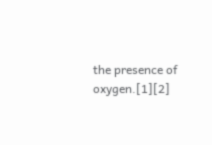the presence of oxygen.[1][2]